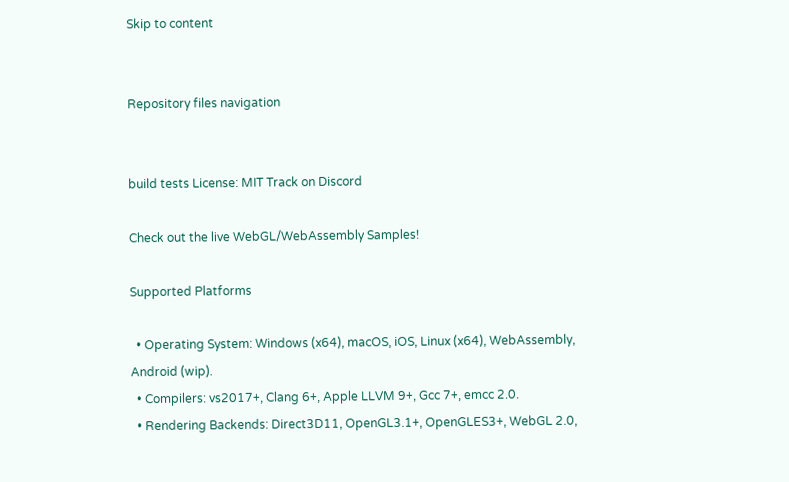Skip to content


Repository files navigation


build tests License: MIT Track on Discord

Check out the live WebGL/WebAssembly Samples!

Supported Platforms

  • Operating System: Windows (x64), macOS, iOS, Linux (x64), WebAssembly, Android (wip).
  • Compilers: vs2017+, Clang 6+, Apple LLVM 9+, Gcc 7+, emcc 2.0.
  • Rendering Backends: Direct3D11, OpenGL3.1+, OpenGLES3+, WebGL 2.0,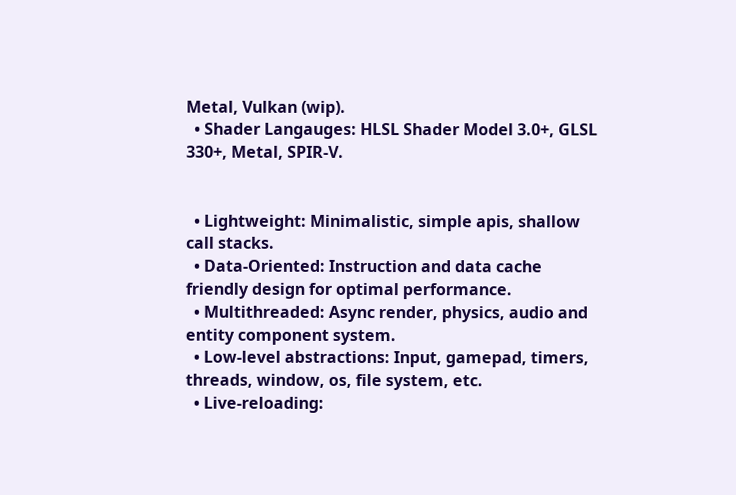Metal, Vulkan (wip).
  • Shader Langauges: HLSL Shader Model 3.0+, GLSL 330+, Metal, SPIR-V.


  • Lightweight: Minimalistic, simple apis, shallow call stacks.
  • Data-Oriented: Instruction and data cache friendly design for optimal performance.
  • Multithreaded: Async render, physics, audio and entity component system.
  • Low-level abstractions: Input, gamepad, timers, threads, window, os, file system, etc.
  • Live-reloading: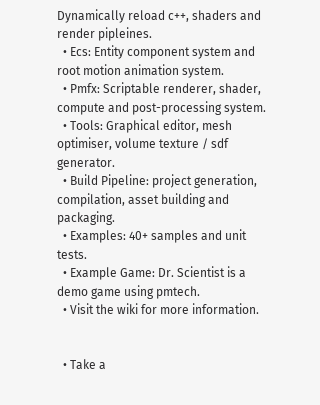Dynamically reload c++, shaders and render pipleines.
  • Ecs: Entity component system and root motion animation system.
  • Pmfx: Scriptable renderer, shader, compute and post-processing system.
  • Tools: Graphical editor, mesh optimiser, volume texture / sdf generator.
  • Build Pipeline: project generation, compilation, asset building and packaging.
  • Examples: 40+ samples and unit tests.
  • Example Game: Dr. Scientist is a demo game using pmtech.
  • Visit the wiki for more information.


  • Take a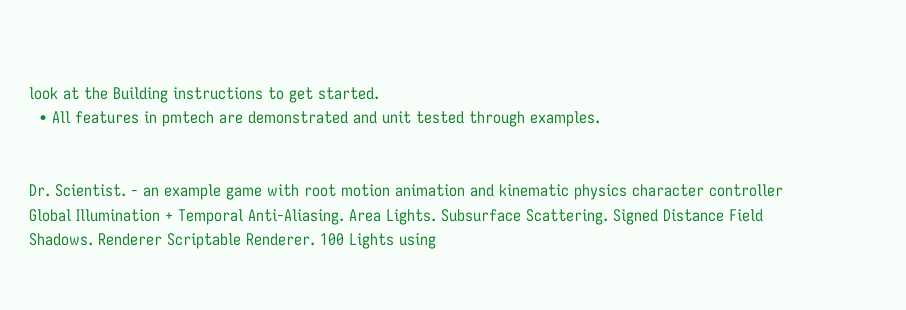look at the Building instructions to get started.
  • All features in pmtech are demonstrated and unit tested through examples.


Dr. Scientist. - an example game with root motion animation and kinematic physics character controller Global Illumination + Temporal Anti-Aliasing. Area Lights. Subsurface Scattering. Signed Distance Field Shadows. Renderer Scriptable Renderer. 100 Lights using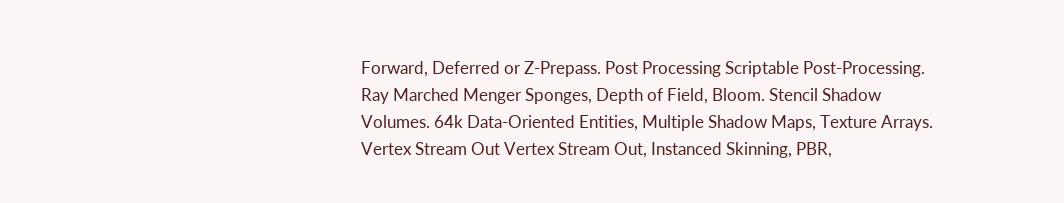Forward, Deferred or Z-Prepass. Post Processing Scriptable Post-Processing. Ray Marched Menger Sponges, Depth of Field, Bloom. Stencil Shadow Volumes. 64k Data-Oriented Entities, Multiple Shadow Maps, Texture Arrays. Vertex Stream Out Vertex Stream Out, Instanced Skinning, PBR,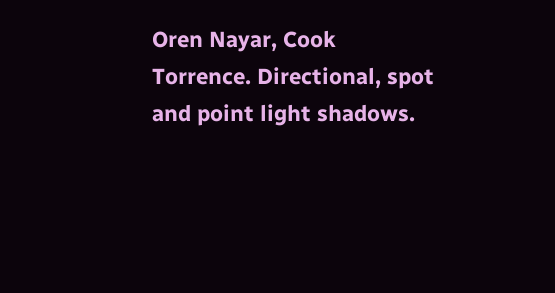Oren Nayar, Cook Torrence. Directional, spot and point light shadows.